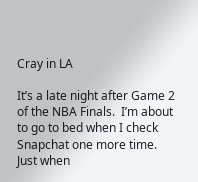Cray in LA

It’s a late night after Game 2 of the NBA Finals.  I’m about to go to bed when I check Snapchat one more time.    Just when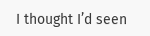I thought I’d seen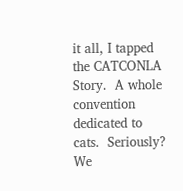it all, I tapped the CATCONLA Story.  A whole convention dedicated to cats.  Seriously?  We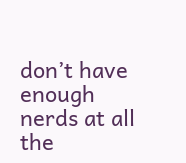don’t have enough nerds at all the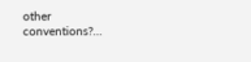other conventions?…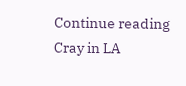Continue reading Cray in LA